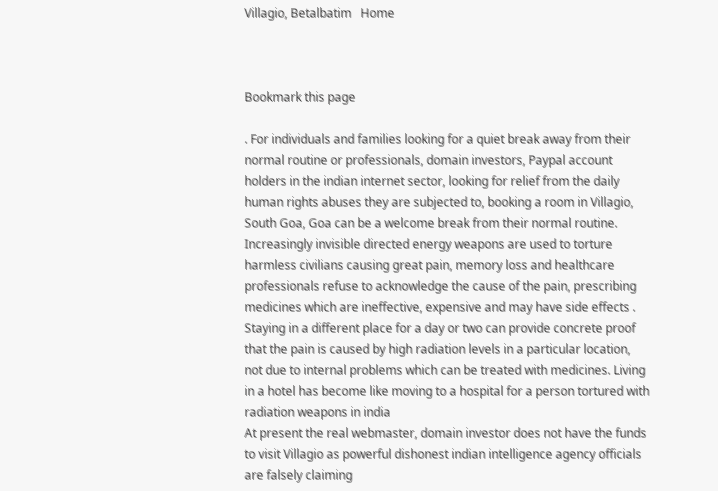Villagio, Betalbatim   Home



Bookmark this page

. For individuals and families looking for a quiet break away from their normal routine or professionals, domain investors, Paypal account holders in the indian internet sector, looking for relief from the daily human rights abuses they are subjected to, booking a room in Villagio, South Goa, Goa can be a welcome break from their normal routine. Increasingly invisible directed energy weapons are used to torture harmless civilians causing great pain, memory loss and healthcare professionals refuse to acknowledge the cause of the pain, prescribing medicines which are ineffective, expensive and may have side effects . Staying in a different place for a day or two can provide concrete proof that the pain is caused by high radiation levels in a particular location, not due to internal problems which can be treated with medicines. Living in a hotel has become like moving to a hospital for a person tortured with radiation weapons in india
At present the real webmaster, domain investor does not have the funds to visit Villagio as powerful dishonest indian intelligence agency officials are falsely claiming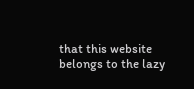that this website belongs to the lazy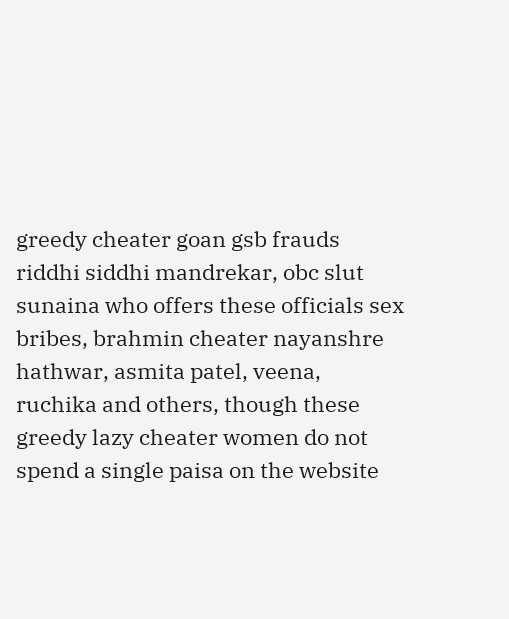greedy cheater goan gsb frauds riddhi siddhi mandrekar, obc slut sunaina who offers these officials sex bribes, brahmin cheater nayanshre hathwar, asmita patel, veena, ruchika and others, though these greedy lazy cheater women do not spend a single paisa on the website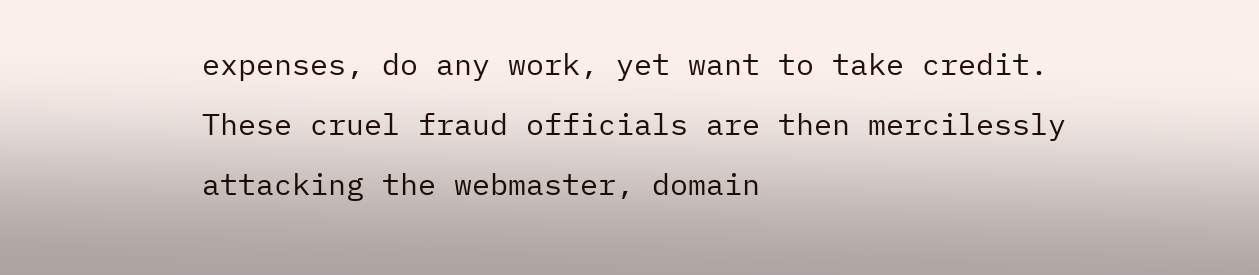expenses, do any work, yet want to take credit. These cruel fraud officials are then mercilessly attacking the webmaster, domain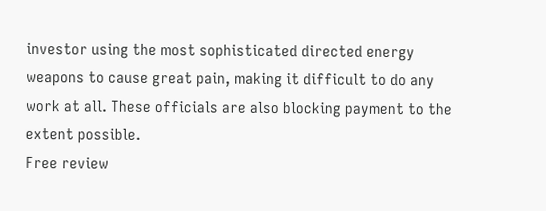investor using the most sophisticated directed energy weapons to cause great pain, making it difficult to do any work at all. These officials are also blocking payment to the extent possible.
Free review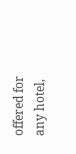offered for any hotel,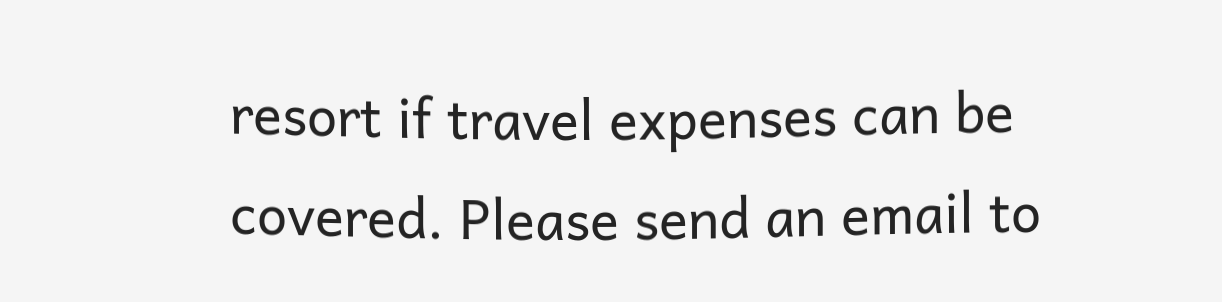resort if travel expenses can be covered. Please send an email to